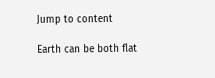Jump to content

Earth can be both flat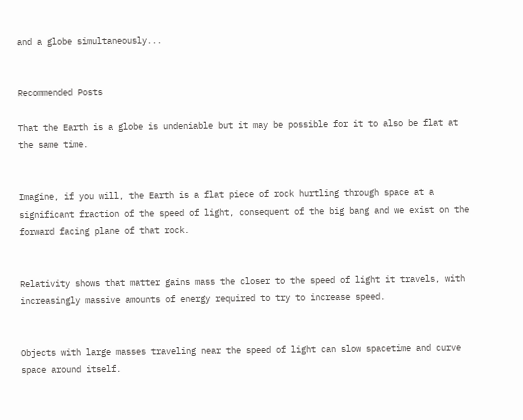and a globe simultaneously...


Recommended Posts

That the Earth is a globe is undeniable but it may be possible for it to also be flat at the same time.


Imagine, if you will, the Earth is a flat piece of rock hurtling through space at a significant fraction of the speed of light, consequent of the big bang and we exist on the forward facing plane of that rock.


Relativity shows that matter gains mass the closer to the speed of light it travels, with increasingly massive amounts of energy required to try to increase speed.


Objects with large masses traveling near the speed of light can slow spacetime and curve space around itself.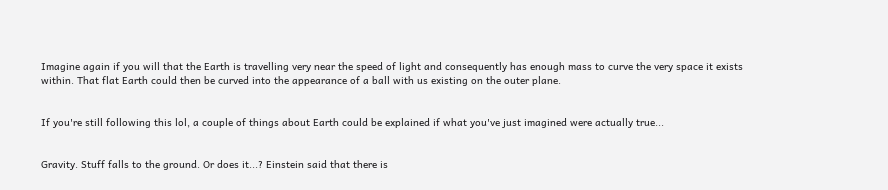Imagine again if you will that the Earth is travelling very near the speed of light and consequently has enough mass to curve the very space it exists within. That flat Earth could then be curved into the appearance of a ball with us existing on the outer plane.


If you're still following this lol, a couple of things about Earth could be explained if what you've just imagined were actually true...


Gravity. Stuff falls to the ground. Or does it...? Einstein said that there is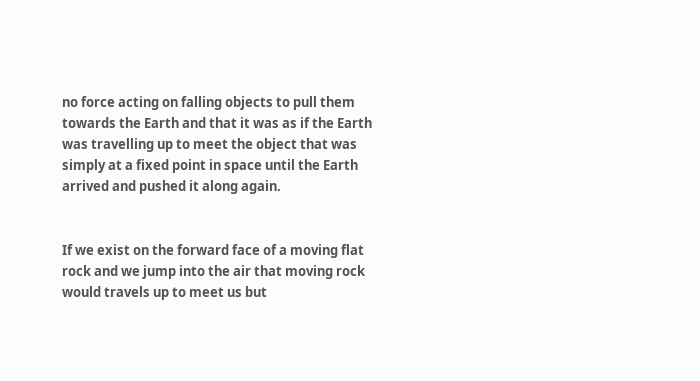no force acting on falling objects to pull them towards the Earth and that it was as if the Earth was travelling up to meet the object that was simply at a fixed point in space until the Earth arrived and pushed it along again.


If we exist on the forward face of a moving flat rock and we jump into the air that moving rock would travels up to meet us but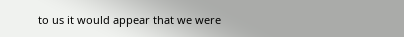to us it would appear that we were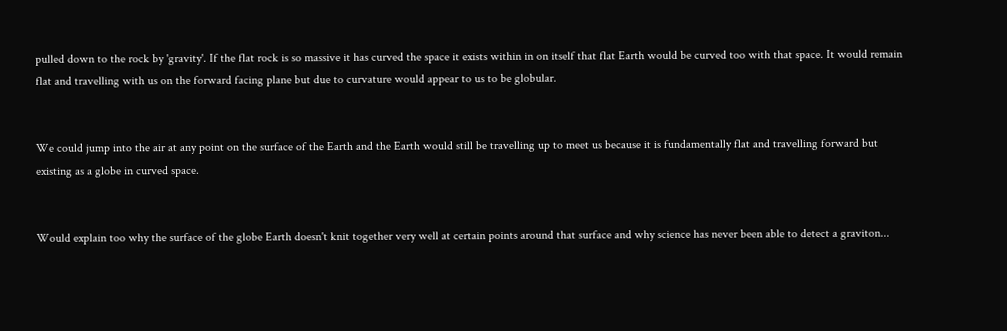pulled down to the rock by 'gravity'. If the flat rock is so massive it has curved the space it exists within in on itself that flat Earth would be curved too with that space. It would remain flat and travelling with us on the forward facing plane but due to curvature would appear to us to be globular.


We could jump into the air at any point on the surface of the Earth and the Earth would still be travelling up to meet us because it is fundamentally flat and travelling forward but existing as a globe in curved space.


Would explain too why the surface of the globe Earth doesn't knit together very well at certain points around that surface and why science has never been able to detect a graviton...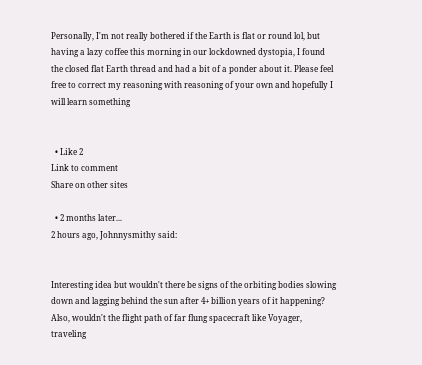Personally, I'm not really bothered if the Earth is flat or round lol, but having a lazy coffee this morning in our lockdowned dystopia, I found the closed flat Earth thread and had a bit of a ponder about it. Please feel free to correct my reasoning with reasoning of your own and hopefully I will learn something


  • Like 2
Link to comment
Share on other sites

  • 2 months later...
2 hours ago, Johnnysmithy said:


Interesting idea but wouldn't there be signs of the orbiting bodies slowing down and lagging behind the sun after 4+ billion years of it happening? Also, wouldn't the flight path of far flung spacecraft like Voyager, traveling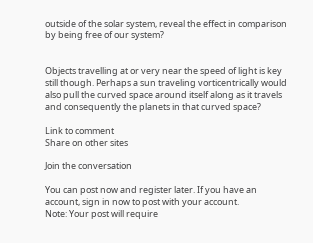outside of the solar system, reveal the effect in comparison by being free of our system?


Objects travelling at or very near the speed of light is key still though. Perhaps a sun traveling vorticentrically would also pull the curved space around itself along as it travels and consequently the planets in that curved space?

Link to comment
Share on other sites

Join the conversation

You can post now and register later. If you have an account, sign in now to post with your account.
Note: Your post will require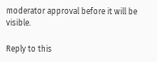moderator approval before it will be visible.

Reply to this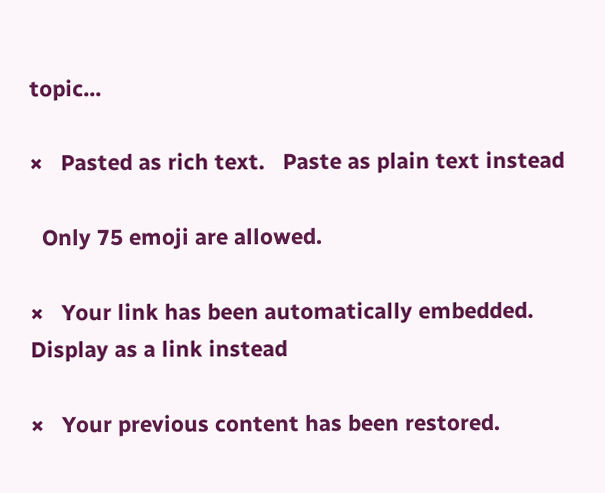topic...

×   Pasted as rich text.   Paste as plain text instead

  Only 75 emoji are allowed.

×   Your link has been automatically embedded.   Display as a link instead

×   Your previous content has been restored.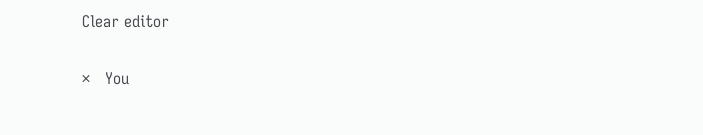Clear editor

×   You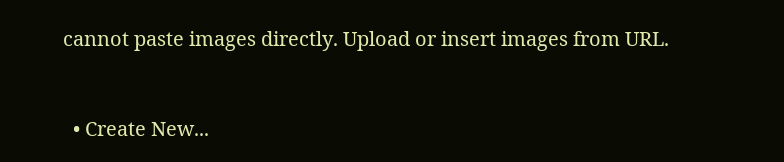cannot paste images directly. Upload or insert images from URL.


  • Create New...